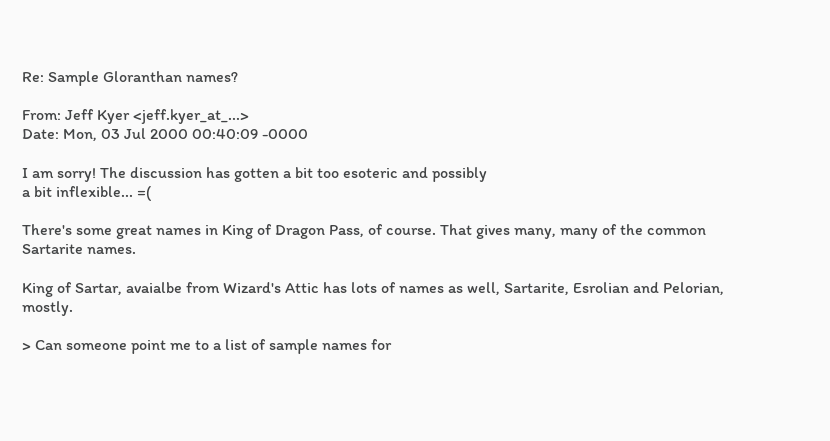Re: Sample Gloranthan names?

From: Jeff Kyer <jeff.kyer_at_...>
Date: Mon, 03 Jul 2000 00:40:09 -0000

I am sorry! The discussion has gotten a bit too esoteric and possibly
a bit inflexible... =(

There's some great names in King of Dragon Pass, of course. That gives many, many of the common Sartarite names.

King of Sartar, avaialbe from Wizard's Attic has lots of names as well, Sartarite, Esrolian and Pelorian, mostly.

> Can someone point me to a list of sample names for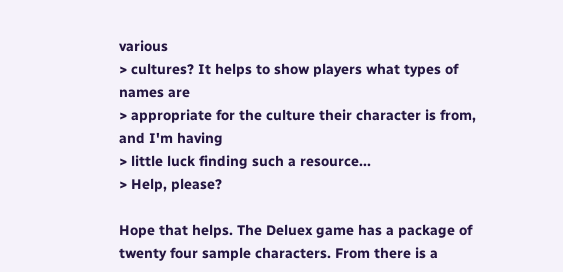various
> cultures? It helps to show players what types of names are
> appropriate for the culture their character is from, and I'm having
> little luck finding such a resource...
> Help, please?

Hope that helps. The Deluex game has a package of twenty four sample characters. From there is a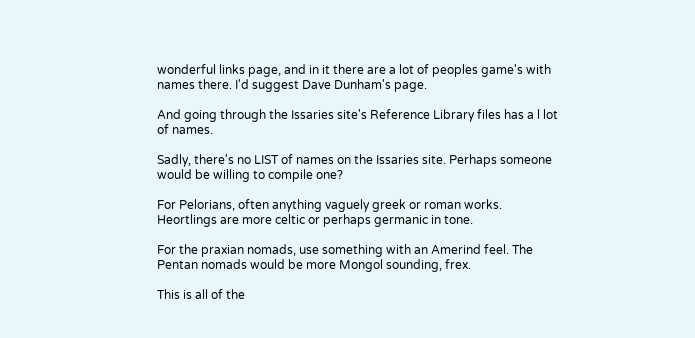wonderful links page, and in it there are a lot of peoples game's with names there. I'd suggest Dave Dunham's page.

And going through the Issaries site's Reference Library files has a l lot of names.

Sadly, there's no LIST of names on the Issaries site. Perhaps someone
would be willing to compile one?

For Pelorians, often anything vaguely greek or roman works. Heortlings are more celtic or perhaps germanic in tone.

For the praxian nomads, use something with an Amerind feel. The Pentan nomads would be more Mongol sounding, frex.

This is all of the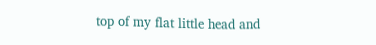top of my flat little head and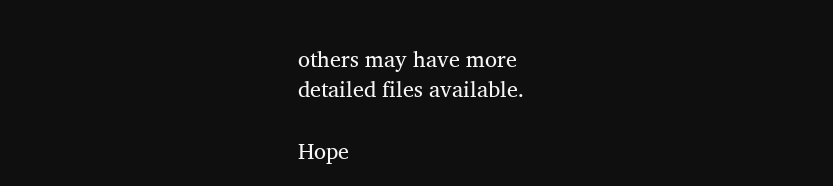others may have more
detailed files available.

Hope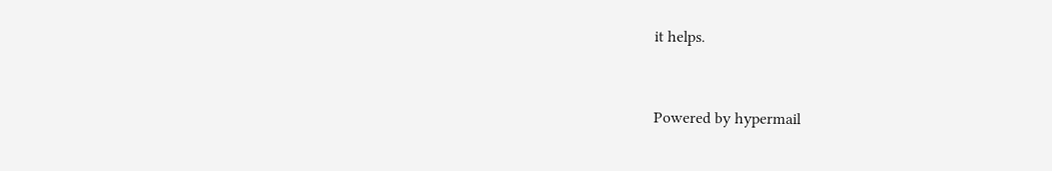it helps.


Powered by hypermail